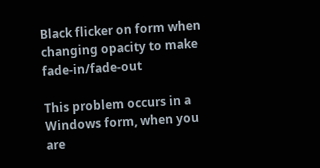Black flicker on form when changing opacity to make fade-in/fade-out

This problem occurs in a Windows form, when you are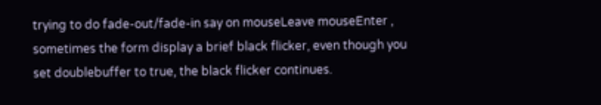trying to do fade-out/fade-in say on mouseLeave mouseEnter , sometimes the form display a brief black flicker, even though you set doublebuffer to true, the black flicker continues.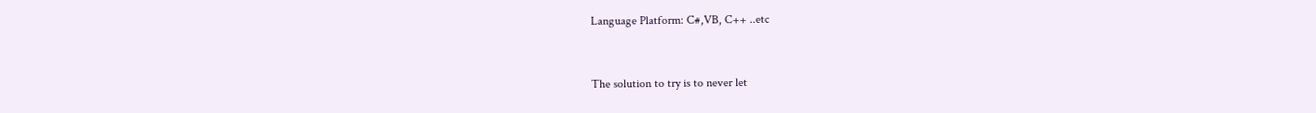Language Platform: C#,VB, C++ ..etc


The solution to try is to never let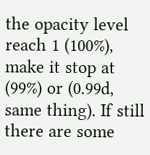the opacity level reach 1 (100%), make it stop at (99%) or (0.99d, same thing). If still there are some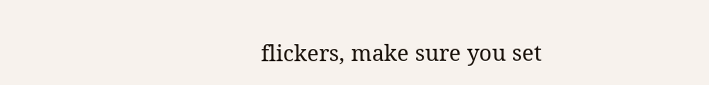flickers, make sure you set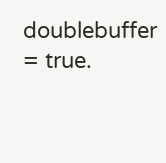doublebuffer = true.